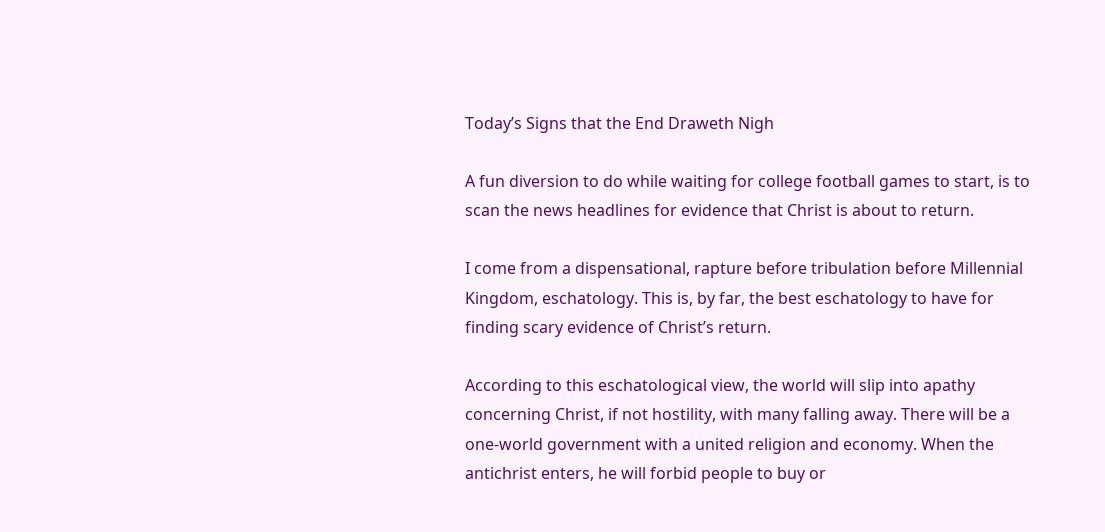Today’s Signs that the End Draweth Nigh

A fun diversion to do while waiting for college football games to start, is to scan the news headlines for evidence that Christ is about to return.

I come from a dispensational, rapture before tribulation before Millennial Kingdom, eschatology. This is, by far, the best eschatology to have for finding scary evidence of Christ’s return.

According to this eschatological view, the world will slip into apathy concerning Christ, if not hostility, with many falling away. There will be a one-world government with a united religion and economy. When the antichrist enters, he will forbid people to buy or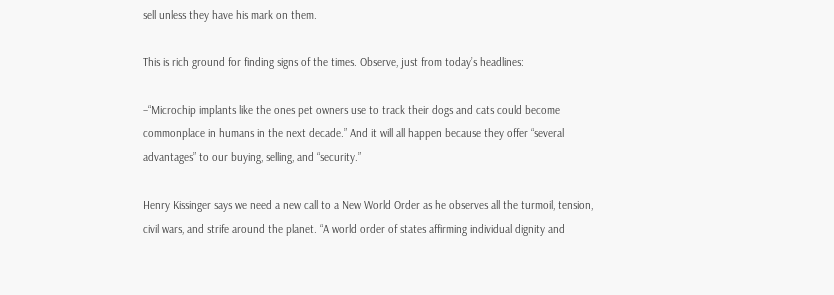sell unless they have his mark on them.

This is rich ground for finding signs of the times. Observe, just from today’s headlines:

–“Microchip implants like the ones pet owners use to track their dogs and cats could become commonplace in humans in the next decade.” And it will all happen because they offer “several advantages” to our buying, selling, and “security.”

Henry Kissinger says we need a new call to a New World Order as he observes all the turmoil, tension, civil wars, and strife around the planet. “A world order of states affirming individual dignity and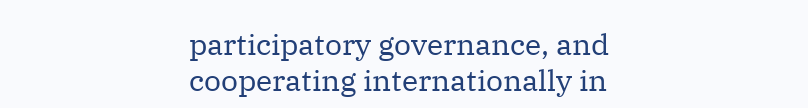participatory governance, and cooperating internationally in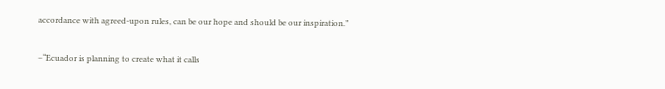accordance with agreed-upon rules, can be our hope and should be our inspiration.”

–“Ecuador is planning to create what it calls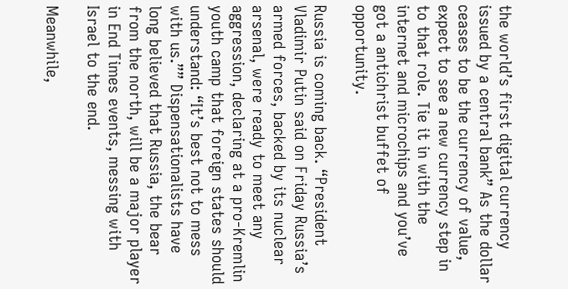the world’s first digital currency issued by a central bank” As the dollar ceases to be the currency of value, expect to see a new currency step in to that role. Tie it in with the internet and microchips and you’ve got a antichrist buffet of opportunity.

Russia is coming back. “President Vladimir Putin said on Friday Russia’s armed forces, backed by its nuclear arsenal, were ready to meet any aggression, declaring at a pro-Kremlin youth camp that foreign states should understand: “It’s best not to mess with us.”” Dispensationalists have long believed that Russia, the bear from the north, will be a major player in End Times events, messing with Israel to the end.

Meanwhile,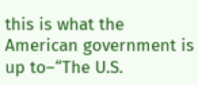this is what the American government is up to–“The U.S.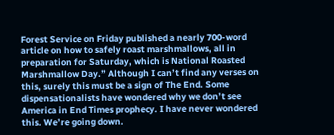Forest Service on Friday published a nearly 700-word article on how to safely roast marshmallows, all in preparation for Saturday, which is National Roasted Marshmallow Day.” Although I can’t find any verses on this, surely this must be a sign of The End. Some dispensationalists have wondered why we don’t see America in End Times prophecy. I have never wondered this. We’re going down.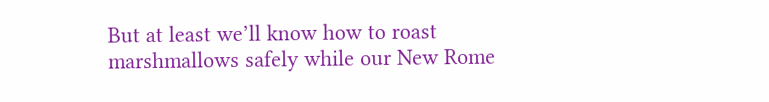But at least we’ll know how to roast marshmallows safely while our New Rome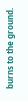burns to the ground.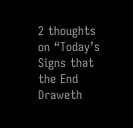2 thoughts on “Today’s Signs that the End Draweth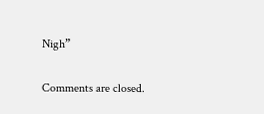Nigh”

Comments are closed.